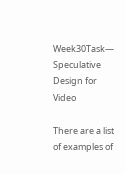Week30Task— Speculative Design for Video

There are a list of examples of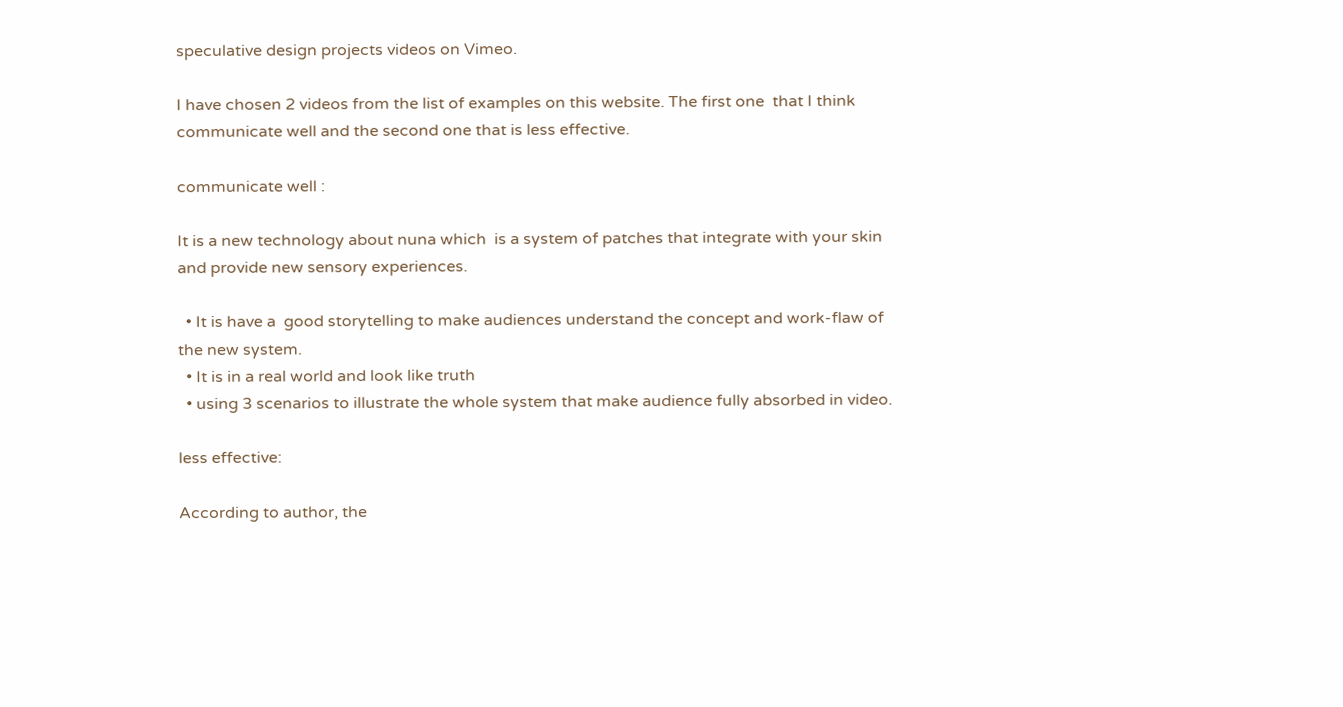speculative design projects videos on Vimeo.

I have chosen 2 videos from the list of examples on this website. The first one  that I think communicate well and the second one that is less effective.

communicate well :

It is a new technology about nuna which  is a system of patches that integrate with your skin and provide new sensory experiences.

  • It is have a  good storytelling to make audiences understand the concept and work-flaw of the new system.
  • It is in a real world and look like truth
  • using 3 scenarios to illustrate the whole system that make audience fully absorbed in video.

less effective:

According to author, the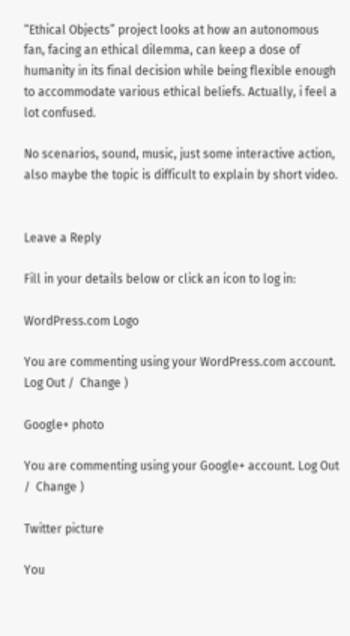“Ethical Objects” project looks at how an autonomous fan, facing an ethical dilemma, can keep a dose of humanity in its final decision while being flexible enough to accommodate various ethical beliefs. Actually, i feel a lot confused.

No scenarios, sound, music, just some interactive action, also maybe the topic is difficult to explain by short video.


Leave a Reply

Fill in your details below or click an icon to log in:

WordPress.com Logo

You are commenting using your WordPress.com account. Log Out /  Change )

Google+ photo

You are commenting using your Google+ account. Log Out /  Change )

Twitter picture

You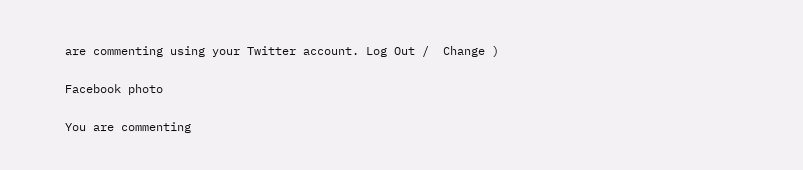are commenting using your Twitter account. Log Out /  Change )

Facebook photo

You are commenting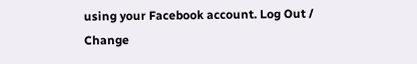using your Facebook account. Log Out /  Change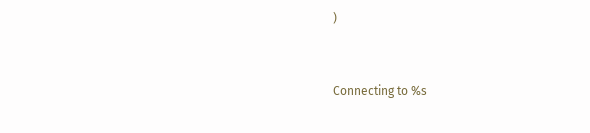)


Connecting to %s